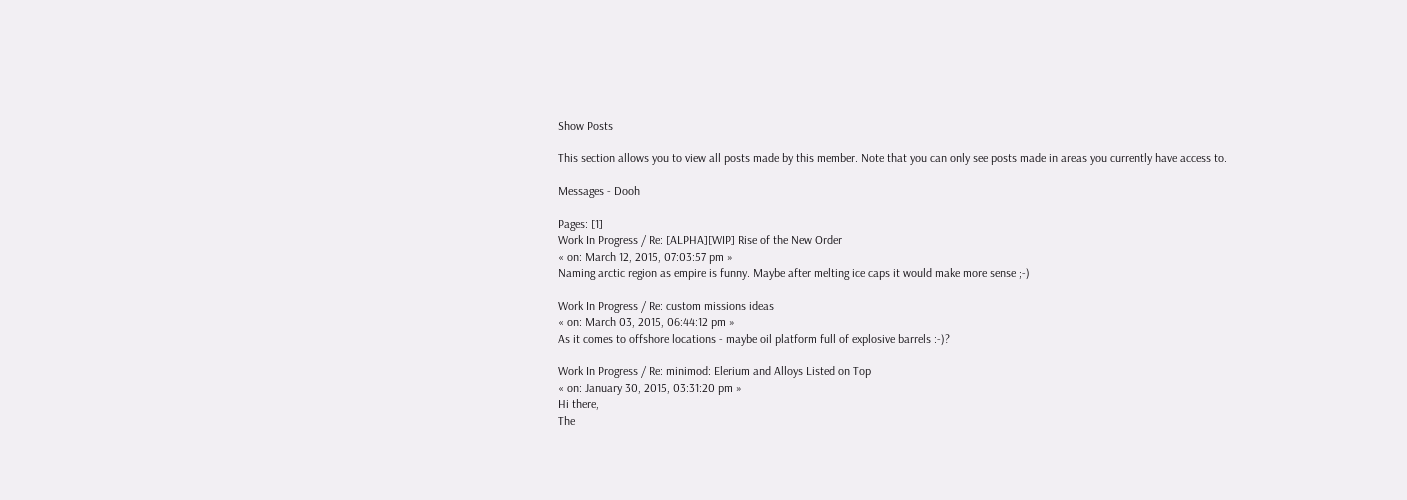Show Posts

This section allows you to view all posts made by this member. Note that you can only see posts made in areas you currently have access to.

Messages - Dooh

Pages: [1]
Work In Progress / Re: [ALPHA][WIP] Rise of the New Order
« on: March 12, 2015, 07:03:57 pm »
Naming arctic region as empire is funny. Maybe after melting ice caps it would make more sense ;-)

Work In Progress / Re: custom missions ideas
« on: March 03, 2015, 06:44:12 pm »
As it comes to offshore locations - maybe oil platform full of explosive barrels :-)?

Work In Progress / Re: minimod: Elerium and Alloys Listed on Top
« on: January 30, 2015, 03:31:20 pm »
Hi there,
The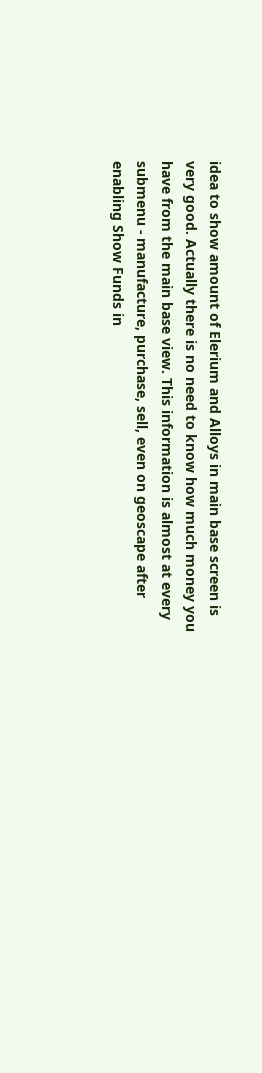idea to show amount of Elerium and Alloys in main base screen is very good. Actually there is no need to know how much money you have from the main base view. This information is almost at every submenu - manufacture, purchase, sell, even on geoscape after enabling Show Funds in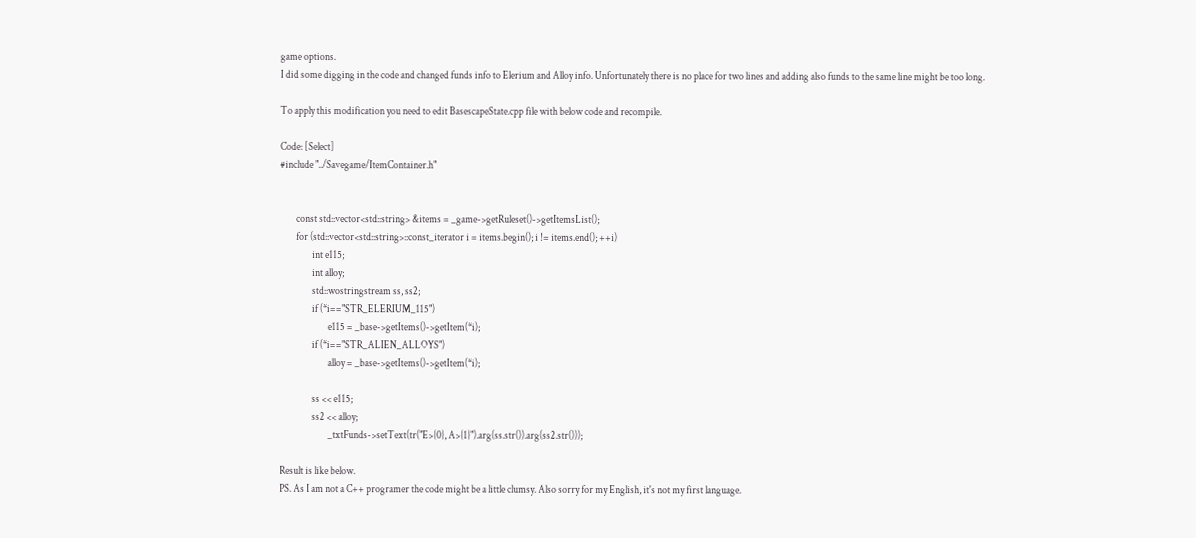game options.
I did some digging in the code and changed funds info to Elerium and Alloy info. Unfortunately there is no place for two lines and adding also funds to the same line might be too long.

To apply this modification you need to edit BasescapeState.cpp file with below code and recompile.

Code: [Select]
#include "../Savegame/ItemContainer.h"


        const std::vector<std::string> &items = _game->getRuleset()->getItemsList();
        for (std::vector<std::string>::const_iterator i = items.begin(); i != items.end(); ++i)
                int e115;
                int alloy;
                std::wostringstream ss, ss2;
                if (*i=="STR_ELERIUM_115")
                        e115 = _base->getItems()->getItem(*i);
                if (*i=="STR_ALIEN_ALLOYS")
                        alloy = _base->getItems()->getItem(*i);

                ss << e115;
                ss2 << alloy;
                        _txtFunds->setText(tr("E>{0}, A>{1}").arg(ss.str()).arg(ss2.str()));

Result is like below.
PS. As I am not a C++ programer the code might be a little clumsy. Also sorry for my English, it's not my first language.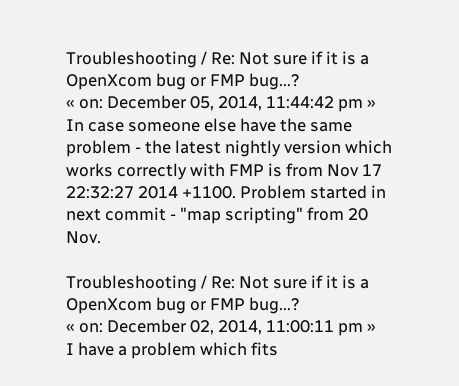Troubleshooting / Re: Not sure if it is a OpenXcom bug or FMP bug...?
« on: December 05, 2014, 11:44:42 pm »
In case someone else have the same problem - the latest nightly version which works correctly with FMP is from Nov 17 22:32:27 2014 +1100. Problem started in next commit - "map scripting" from 20 Nov.

Troubleshooting / Re: Not sure if it is a OpenXcom bug or FMP bug...?
« on: December 02, 2014, 11:00:11 pm »
I have a problem which fits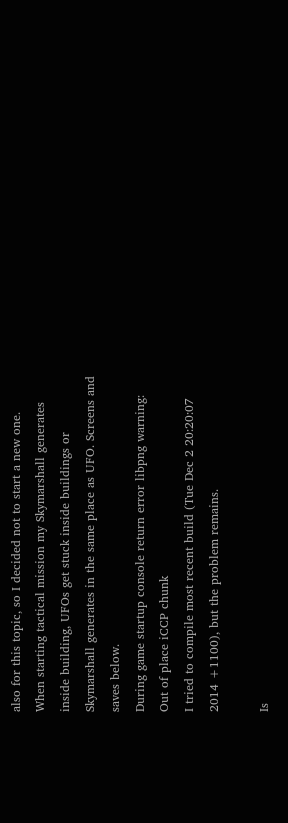also for this topic, so I decided not to start a new one.
When starting tactical mission my Skymarshall generates inside building, UFOs get stuck inside buildings or Skymarshall generates in the same place as UFO. Screens and saves below.
During game startup console return error libpng warning: Out of place iCCP chunk
I tried to compile most recent build (Tue Dec 2 20:20:07 2014 +1100), but the problem remains.

Is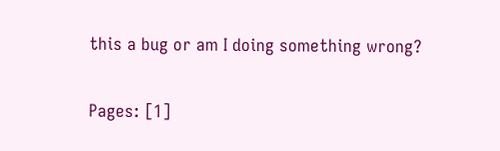this a bug or am I doing something wrong?

Pages: [1]